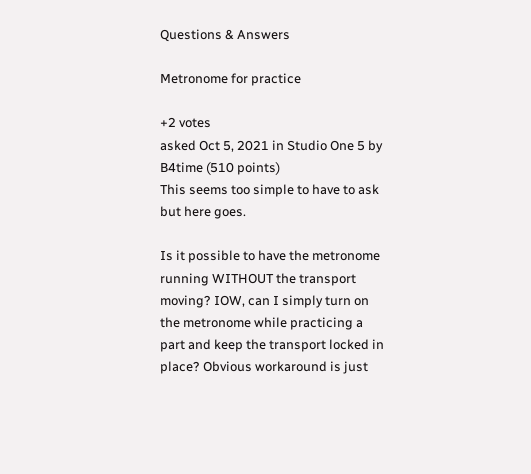Questions & Answers

Metronome for practice

+2 votes
asked Oct 5, 2021 in Studio One 5 by B4time (510 points)
This seems too simple to have to ask but here goes.

Is it possible to have the metronome running WITHOUT the transport moving? IOW, can I simply turn on the metronome while practicing a part and keep the transport locked in place? Obvious workaround is just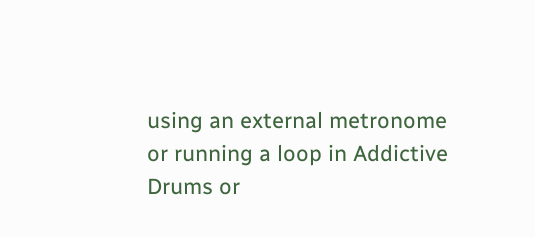using an external metronome or running a loop in Addictive Drums or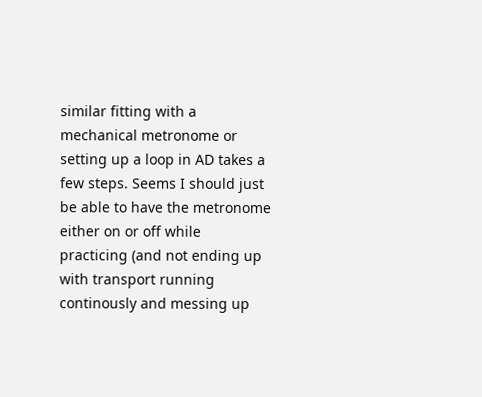similar fitting with a mechanical metronome or setting up a loop in AD takes a few steps. Seems I should just be able to have the metronome either on or off while practicing (and not ending up with transport running continously and messing up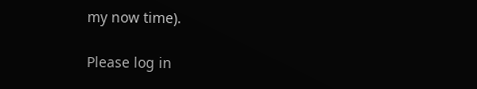my now time).

Please log in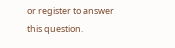or register to answer this question.